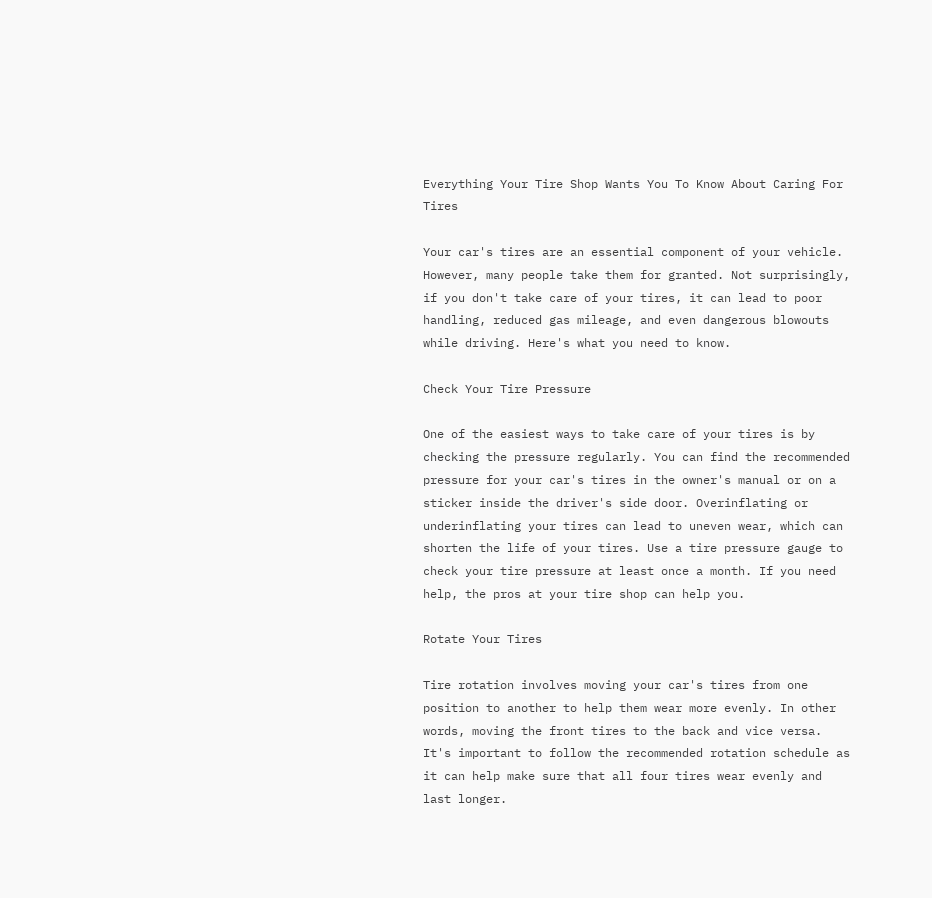Everything Your Tire Shop Wants You To Know About Caring For Tires

Your car's tires are an essential component of your vehicle. However, many people take them for granted. Not surprisingly, if you don't take care of your tires, it can lead to poor handling, reduced gas mileage, and even dangerous blowouts while driving. Here's what you need to know.

Check Your Tire Pressure

One of the easiest ways to take care of your tires is by checking the pressure regularly. You can find the recommended pressure for your car's tires in the owner's manual or on a sticker inside the driver's side door. Overinflating or underinflating your tires can lead to uneven wear, which can shorten the life of your tires. Use a tire pressure gauge to check your tire pressure at least once a month. If you need help, the pros at your tire shop can help you.

Rotate Your Tires

Tire rotation involves moving your car's tires from one position to another to help them wear more evenly. In other words, moving the front tires to the back and vice versa. It's important to follow the recommended rotation schedule as it can help make sure that all four tires wear evenly and last longer.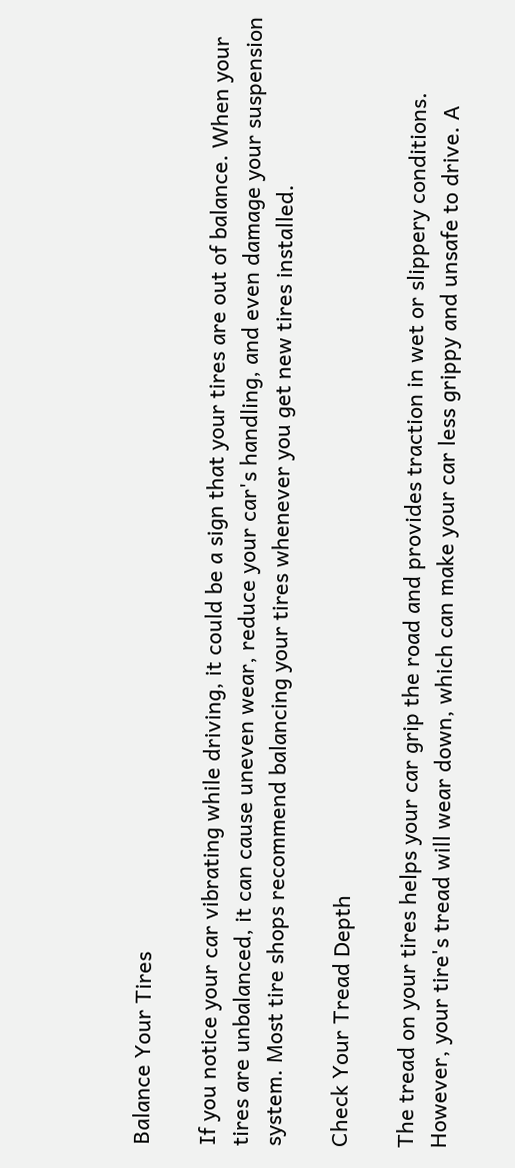Balance Your Tires

If you notice your car vibrating while driving, it could be a sign that your tires are out of balance. When your tires are unbalanced, it can cause uneven wear, reduce your car's handling, and even damage your suspension system. Most tire shops recommend balancing your tires whenever you get new tires installed.

Check Your Tread Depth

The tread on your tires helps your car grip the road and provides traction in wet or slippery conditions. However, your tire's tread will wear down, which can make your car less grippy and unsafe to drive. A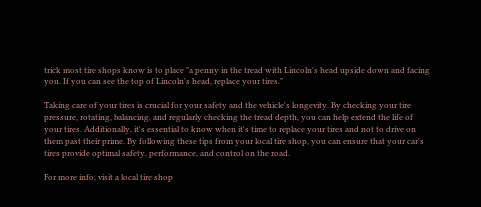trick most tire shops know is to place "a penny in the tread with Lincoln's head upside down and facing you. If you can see the top of Lincoln's head, replace your tires."

Taking care of your tires is crucial for your safety and the vehicle's longevity. By checking your tire pressure, rotating, balancing, and regularly checking the tread depth, you can help extend the life of your tires. Additionally, it's essential to know when it's time to replace your tires and not to drive on them past their prime. By following these tips from your local tire shop, you can ensure that your car's tires provide optimal safety, performance, and control on the road.

For more info, visit a local tire shop